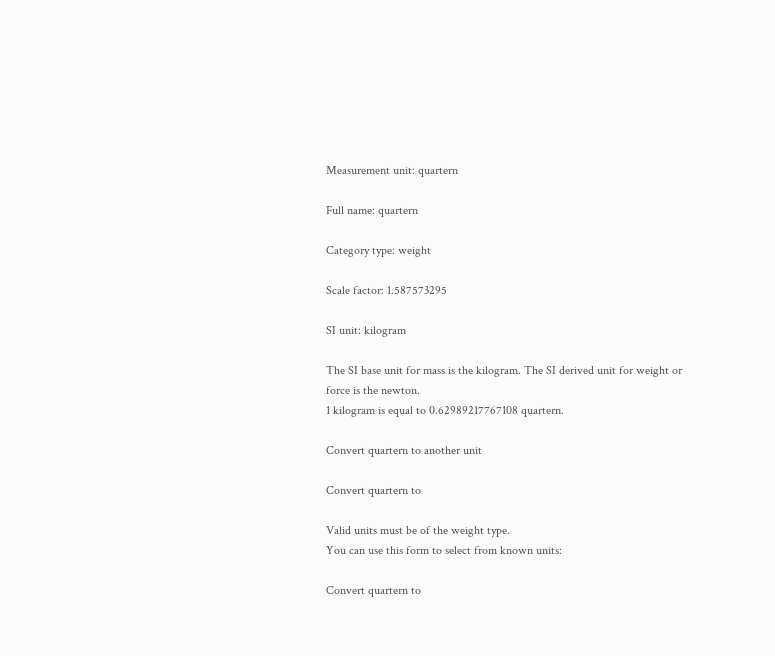Measurement unit: quartern

Full name: quartern

Category type: weight

Scale factor: 1.587573295

SI unit: kilogram

The SI base unit for mass is the kilogram. The SI derived unit for weight or force is the newton.
1 kilogram is equal to 0.62989217767108 quartern.

Convert quartern to another unit

Convert quartern to

Valid units must be of the weight type.
You can use this form to select from known units:

Convert quartern to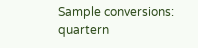Sample conversions: quartern